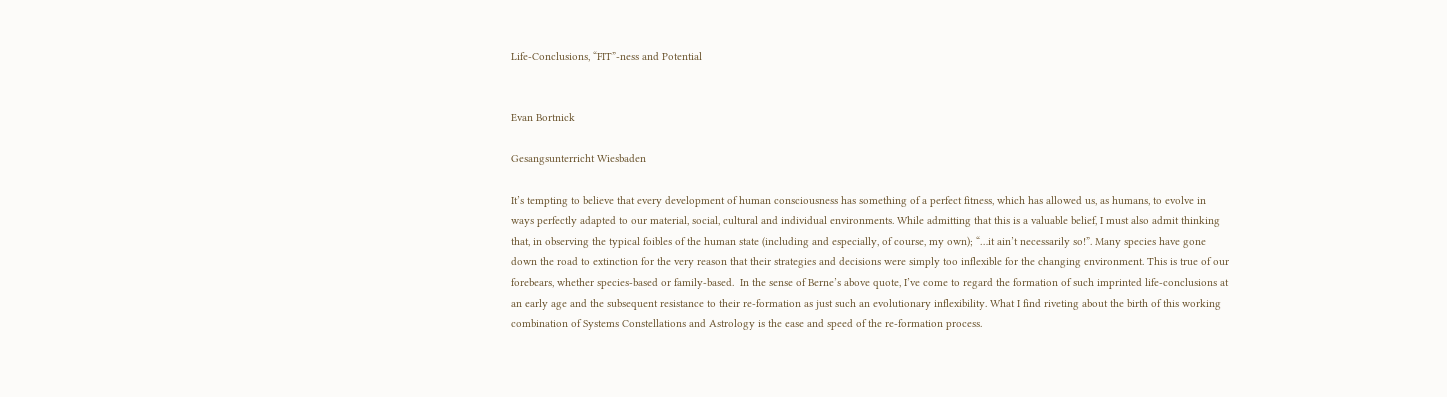Life-Conclusions, “FIT”-ness and Potential


Evan Bortnick

Gesangsunterricht Wiesbaden

It’s tempting to believe that every development of human consciousness has something of a perfect fitness, which has allowed us, as humans, to evolve in ways perfectly adapted to our material, social, cultural and individual environments. While admitting that this is a valuable belief, I must also admit thinking that, in observing the typical foibles of the human state (including and especially, of course, my own); “…it ain’t necessarily so!”. Many species have gone down the road to extinction for the very reason that their strategies and decisions were simply too inflexible for the changing environment. This is true of our forebears, whether species-based or family-based.  In the sense of Berne’s above quote, I’ve come to regard the formation of such imprinted life-conclusions at an early age and the subsequent resistance to their re-formation as just such an evolutionary inflexibility. What I find riveting about the birth of this working combination of Systems Constellations and Astrology is the ease and speed of the re-formation process.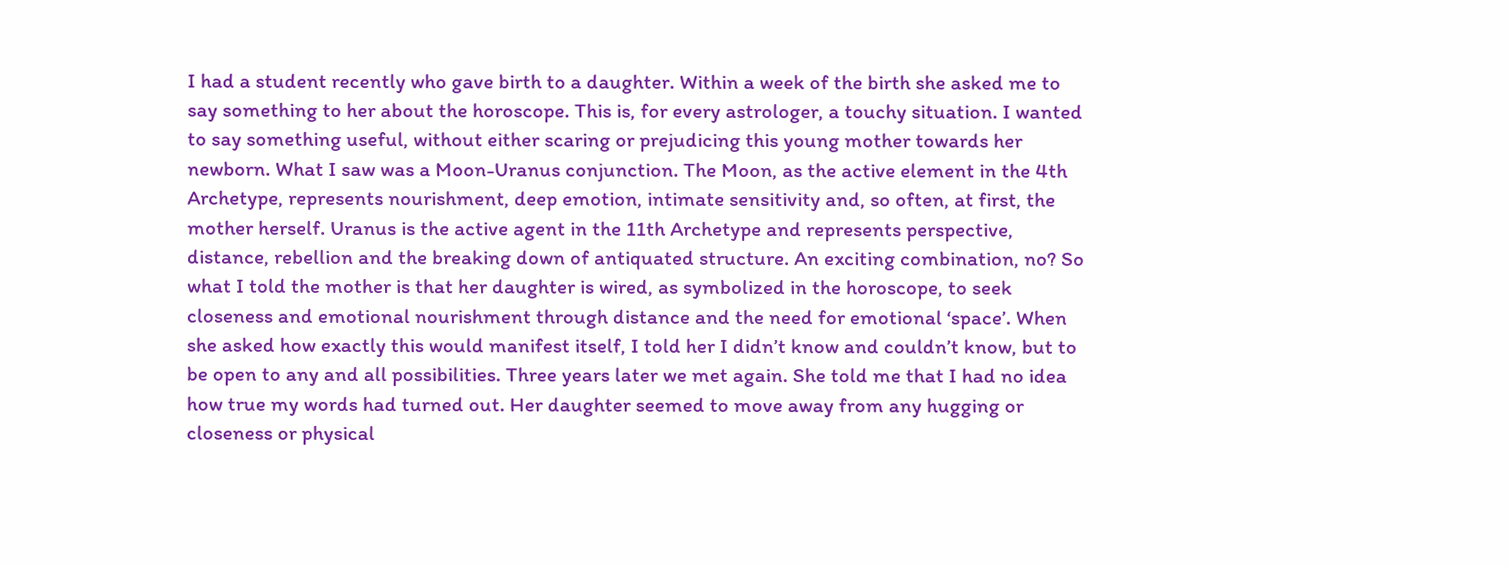I had a student recently who gave birth to a daughter. Within a week of the birth she asked me to say something to her about the horoscope. This is, for every astrologer, a touchy situation. I wanted to say something useful, without either scaring or prejudicing this young mother towards her newborn. What I saw was a Moon-Uranus conjunction. The Moon, as the active element in the 4th Archetype, represents nourishment, deep emotion, intimate sensitivity and, so often, at first, the mother herself. Uranus is the active agent in the 11th Archetype and represents perspective, distance, rebellion and the breaking down of antiquated structure. An exciting combination, no? So what I told the mother is that her daughter is wired, as symbolized in the horoscope, to seek closeness and emotional nourishment through distance and the need for emotional ‘space’. When she asked how exactly this would manifest itself, I told her I didn’t know and couldn’t know, but to be open to any and all possibilities. Three years later we met again. She told me that I had no idea how true my words had turned out. Her daughter seemed to move away from any hugging or closeness or physical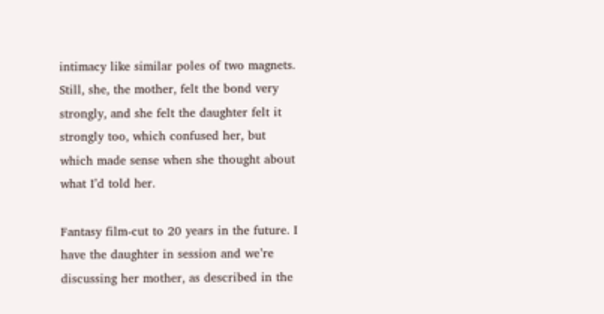intimacy like similar poles of two magnets. Still, she, the mother, felt the bond very strongly, and she felt the daughter felt it strongly too, which confused her, but which made sense when she thought about what I’d told her.

Fantasy film-cut to 20 years in the future. I have the daughter in session and we’re discussing her mother, as described in the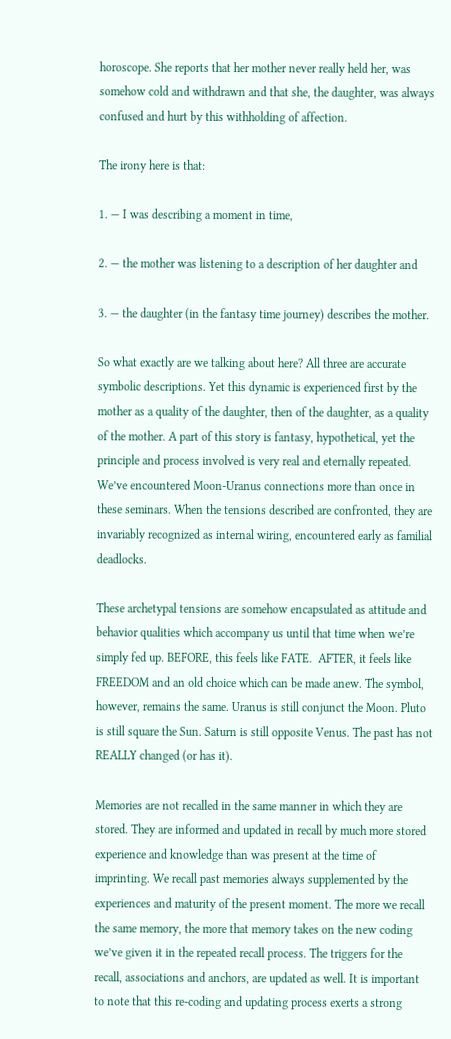horoscope. She reports that her mother never really held her, was somehow cold and withdrawn and that she, the daughter, was always confused and hurt by this withholding of affection.

The irony here is that:

1. — I was describing a moment in time,

2. — the mother was listening to a description of her daughter and

3. — the daughter (in the fantasy time journey) describes the mother.

So what exactly are we talking about here? All three are accurate symbolic descriptions. Yet this dynamic is experienced first by the mother as a quality of the daughter, then of the daughter, as a quality of the mother. A part of this story is fantasy, hypothetical, yet the principle and process involved is very real and eternally repeated. We’ve encountered Moon-Uranus connections more than once in these seminars. When the tensions described are confronted, they are invariably recognized as internal wiring, encountered early as familial deadlocks.

These archetypal tensions are somehow encapsulated as attitude and behavior qualities which accompany us until that time when we’re simply fed up. BEFORE, this feels like FATE.  AFTER, it feels like FREEDOM and an old choice which can be made anew. The symbol, however, remains the same. Uranus is still conjunct the Moon. Pluto is still square the Sun. Saturn is still opposite Venus. The past has not REALLY changed (or has it).

Memories are not recalled in the same manner in which they are stored. They are informed and updated in recall by much more stored experience and knowledge than was present at the time of imprinting. We recall past memories always supplemented by the experiences and maturity of the present moment. The more we recall the same memory, the more that memory takes on the new coding we’ve given it in the repeated recall process. The triggers for the recall, associations and anchors, are updated as well. It is important to note that this re-coding and updating process exerts a strong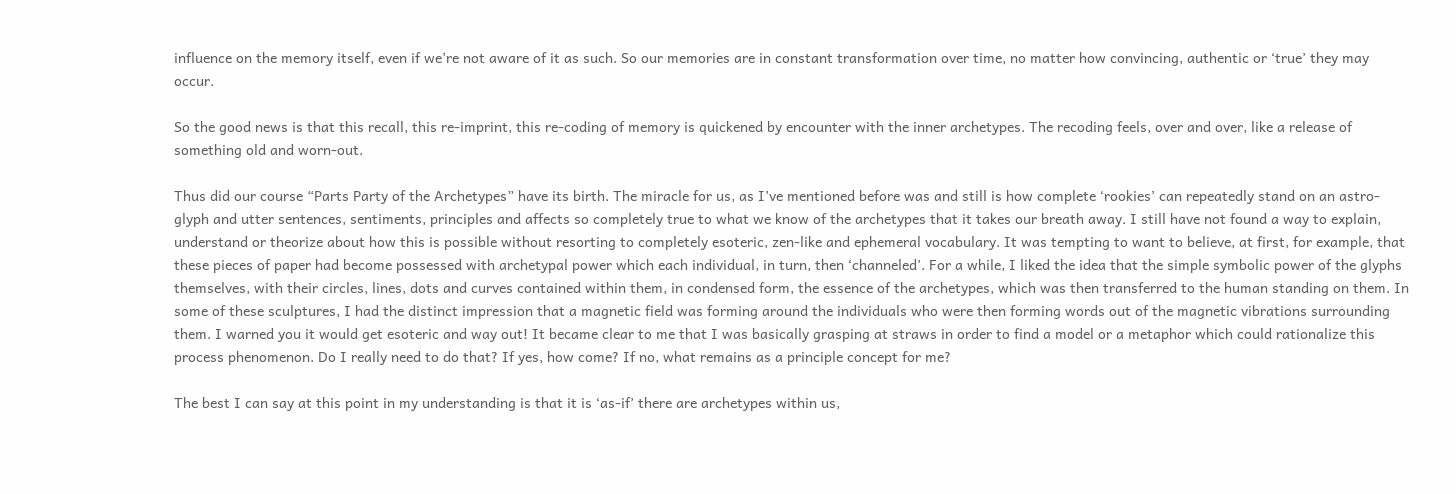influence on the memory itself, even if we’re not aware of it as such. So our memories are in constant transformation over time, no matter how convincing, authentic or ‘true’ they may occur.

So the good news is that this recall, this re-imprint, this re-coding of memory is quickened by encounter with the inner archetypes. The recoding feels, over and over, like a release of something old and worn-out.

Thus did our course “Parts Party of the Archetypes” have its birth. The miracle for us, as I’ve mentioned before was and still is how complete ‘rookies’ can repeatedly stand on an astro-glyph and utter sentences, sentiments, principles and affects so completely true to what we know of the archetypes that it takes our breath away. I still have not found a way to explain, understand or theorize about how this is possible without resorting to completely esoteric, zen-like and ephemeral vocabulary. It was tempting to want to believe, at first, for example, that these pieces of paper had become possessed with archetypal power which each individual, in turn, then ‘channeled’. For a while, I liked the idea that the simple symbolic power of the glyphs themselves, with their circles, lines, dots and curves contained within them, in condensed form, the essence of the archetypes, which was then transferred to the human standing on them. In some of these sculptures, I had the distinct impression that a magnetic field was forming around the individuals who were then forming words out of the magnetic vibrations surrounding them. I warned you it would get esoteric and way out! It became clear to me that I was basically grasping at straws in order to find a model or a metaphor which could rationalize this process phenomenon. Do I really need to do that? If yes, how come? If no, what remains as a principle concept for me?

The best I can say at this point in my understanding is that it is ‘as-if’ there are archetypes within us,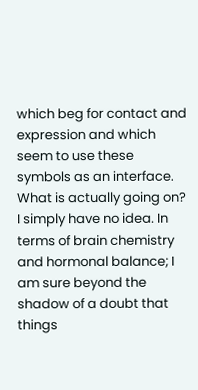which beg for contact and expression and which seem to use these symbols as an interface. What is actually going on? I simply have no idea. In terms of brain chemistry and hormonal balance; I am sure beyond the shadow of a doubt that things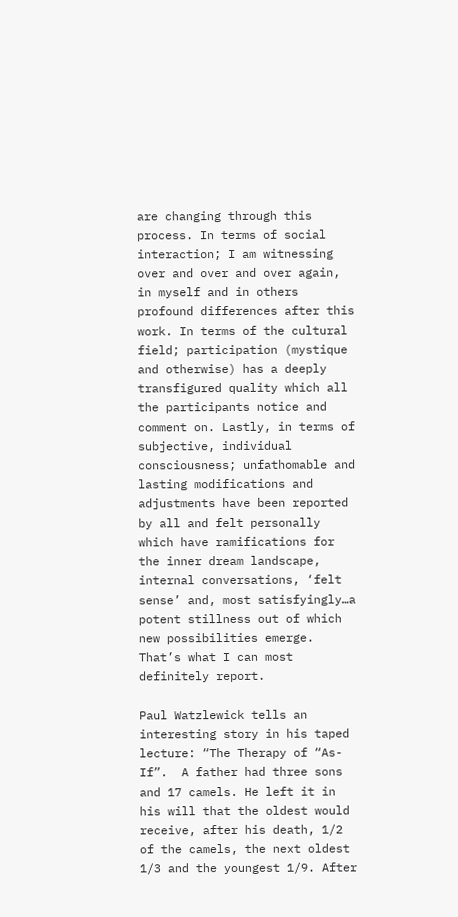are changing through this process. In terms of social interaction; I am witnessing over and over and over again, in myself and in others profound differences after this work. In terms of the cultural field; participation (mystique and otherwise) has a deeply transfigured quality which all the participants notice and comment on. Lastly, in terms of subjective, individual consciousness; unfathomable and lasting modifications and adjustments have been reported by all and felt personally which have ramifications for the inner dream landscape, internal conversations, ‘felt sense’ and, most satisfyingly…a potent stillness out of which new possibilities emerge. That’s what I can most definitely report.

Paul Watzlewick tells an interesting story in his taped lecture: “The Therapy of “As-If”.  A father had three sons and 17 camels. He left it in his will that the oldest would receive, after his death, 1/2 of the camels, the next oldest 1/3 and the youngest 1/9. After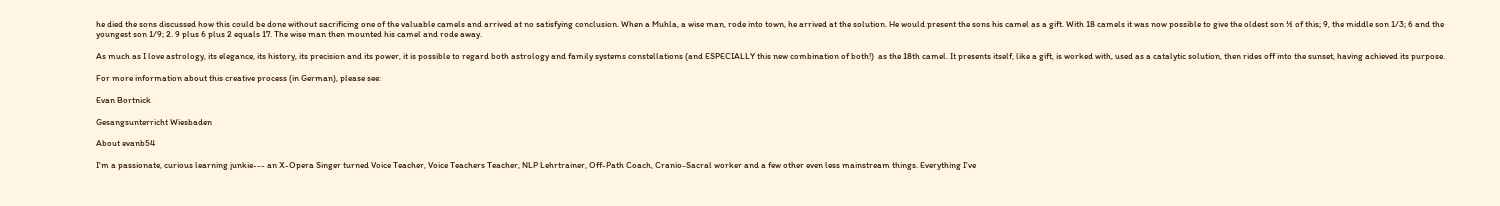he died the sons discussed how this could be done without sacrificing one of the valuable camels and arrived at no satisfying conclusion. When a Muhla, a wise man, rode into town, he arrived at the solution. He would present the sons his camel as a gift. With 18 camels it was now possible to give the oldest son ½ of this; 9, the middle son 1/3; 6 and the youngest son 1/9; 2. 9 plus 6 plus 2 equals 17. The wise man then mounted his camel and rode away.

As much as I love astrology, its elegance, its history, its precision and its power, it is possible to regard both astrology and family systems constellations (and ESPECIALLY this new combination of both!)  as the 18th camel. It presents itself, like a gift, is worked with, used as a catalytic solution, then rides off into the sunset, having achieved its purpose.

For more information about this creative process (in German), please see:

Evan Bortnick

Gesangsunterricht Wiesbaden

About evanb54

I'm a passionate, curious learning junkie--- an X-Opera Singer turned Voice Teacher, Voice Teachers Teacher, NLP Lehrtrainer, Off-Path Coach, Cranio-Sacral worker and a few other even less mainstream things. Everything I've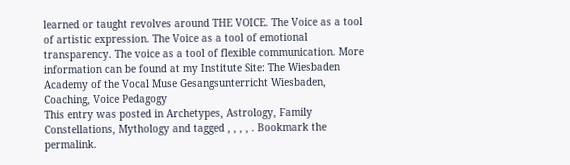learned or taught revolves around THE VOICE. The Voice as a tool of artistic expression. The Voice as a tool of emotional transparency. The voice as a tool of flexible communication. More information can be found at my Institute Site: The Wiesbaden Academy of the Vocal Muse Gesangsunterricht Wiesbaden, Coaching, Voice Pedagogy
This entry was posted in Archetypes, Astrology, Family Constellations, Mythology and tagged , , , , . Bookmark the permalink.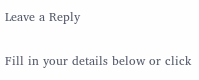Leave a Reply

Fill in your details below or click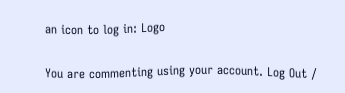an icon to log in: Logo

You are commenting using your account. Log Out /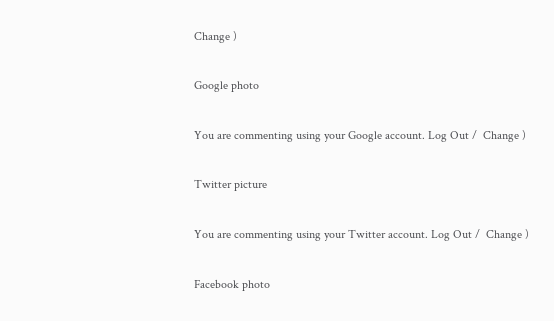Change )

Google photo

You are commenting using your Google account. Log Out /  Change )

Twitter picture

You are commenting using your Twitter account. Log Out /  Change )

Facebook photo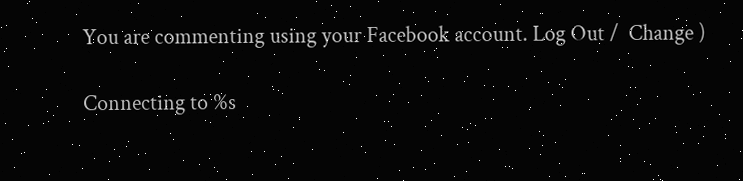You are commenting using your Facebook account. Log Out /  Change )

Connecting to %s